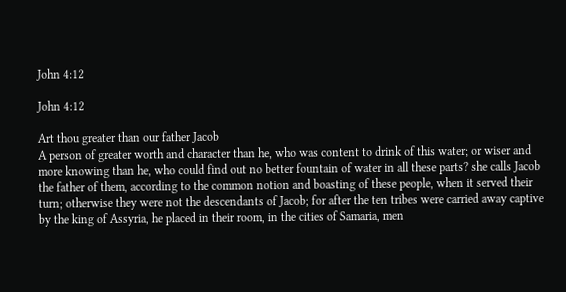John 4:12

John 4:12

Art thou greater than our father Jacob
A person of greater worth and character than he, who was content to drink of this water; or wiser and more knowing than he, who could find out no better fountain of water in all these parts? she calls Jacob the father of them, according to the common notion and boasting of these people, when it served their turn; otherwise they were not the descendants of Jacob; for after the ten tribes were carried away captive by the king of Assyria, he placed in their room, in the cities of Samaria, men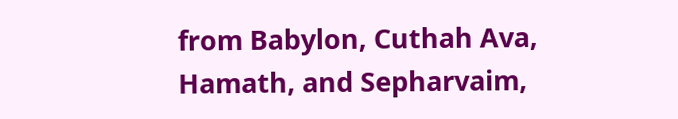from Babylon, Cuthah Ava, Hamath, and Sepharvaim,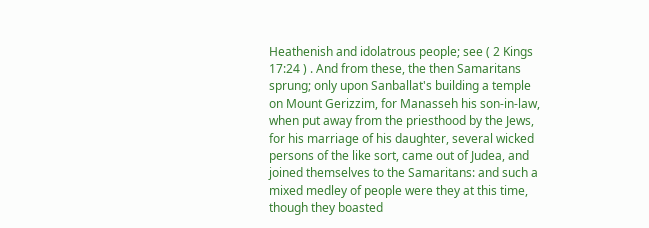Heathenish and idolatrous people; see ( 2 Kings 17:24 ) . And from these, the then Samaritans sprung; only upon Sanballat's building a temple on Mount Gerizzim, for Manasseh his son-in-law, when put away from the priesthood by the Jews, for his marriage of his daughter, several wicked persons of the like sort, came out of Judea, and joined themselves to the Samaritans: and such a mixed medley of people were they at this time, though they boasted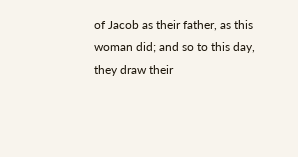of Jacob as their father, as this woman did; and so to this day, they draw their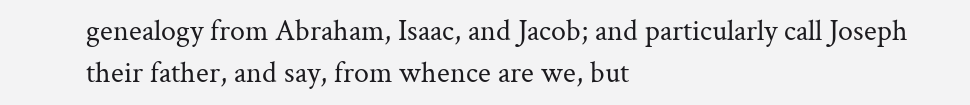genealogy from Abraham, Isaac, and Jacob; and particularly call Joseph their father, and say, from whence are we, but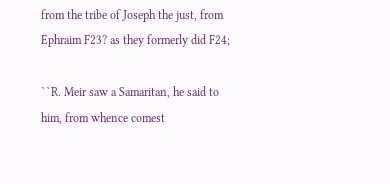from the tribe of Joseph the just, from Ephraim F23? as they formerly did F24;

``R. Meir saw a Samaritan, he said to him, from whence comest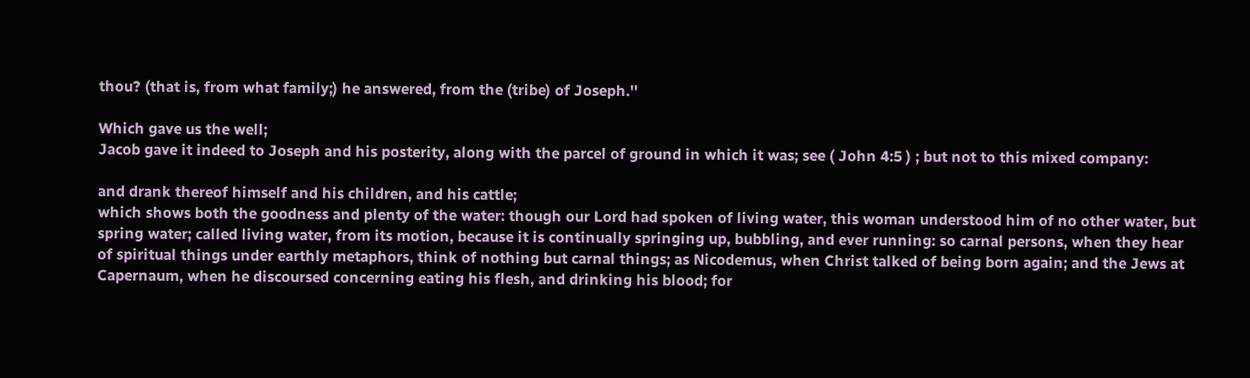thou? (that is, from what family;) he answered, from the (tribe) of Joseph.''

Which gave us the well;
Jacob gave it indeed to Joseph and his posterity, along with the parcel of ground in which it was; see ( John 4:5 ) ; but not to this mixed company:

and drank thereof himself and his children, and his cattle;
which shows both the goodness and plenty of the water: though our Lord had spoken of living water, this woman understood him of no other water, but spring water; called living water, from its motion, because it is continually springing up, bubbling, and ever running: so carnal persons, when they hear of spiritual things under earthly metaphors, think of nothing but carnal things; as Nicodemus, when Christ talked of being born again; and the Jews at Capernaum, when he discoursed concerning eating his flesh, and drinking his blood; for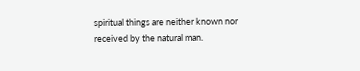spiritual things are neither known nor received by the natural man.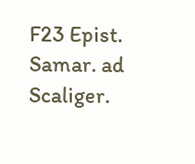F23 Epist. Samar. ad Scaliger.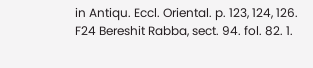in Antiqu. Eccl. Oriental. p. 123, 124, 126.
F24 Bereshit Rabba, sect. 94. fol. 82. 1.